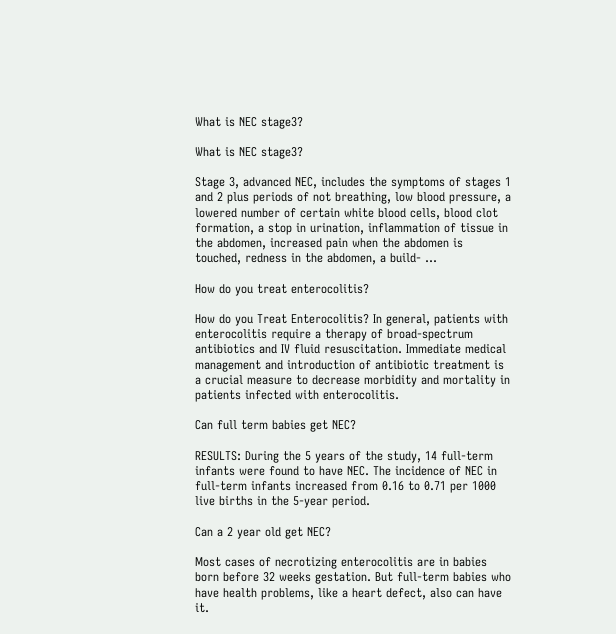What is NEC stage3?

What is NEC stage3?

Stage 3, advanced NEC, includes the symptoms of stages 1 and 2 plus periods of not breathing, low blood pressure, a lowered number of certain white blood cells, blood clot formation, a stop in urination, inflammation of tissue in the abdomen, increased pain when the abdomen is touched, redness in the abdomen, a build- …

How do you treat enterocolitis?

How do you Treat Enterocolitis? In general, patients with enterocolitis require a therapy of broad-spectrum antibiotics and IV fluid resuscitation. Immediate medical management and introduction of antibiotic treatment is a crucial measure to decrease morbidity and mortality in patients infected with enterocolitis.

Can full term babies get NEC?

RESULTS: During the 5 years of the study, 14 full-term infants were found to have NEC. The incidence of NEC in full-term infants increased from 0.16 to 0.71 per 1000 live births in the 5-year period.

Can a 2 year old get NEC?

Most cases of necrotizing enterocolitis are in babies born before 32 weeks gestation. But full-term babies who have health problems, like a heart defect, also can have it.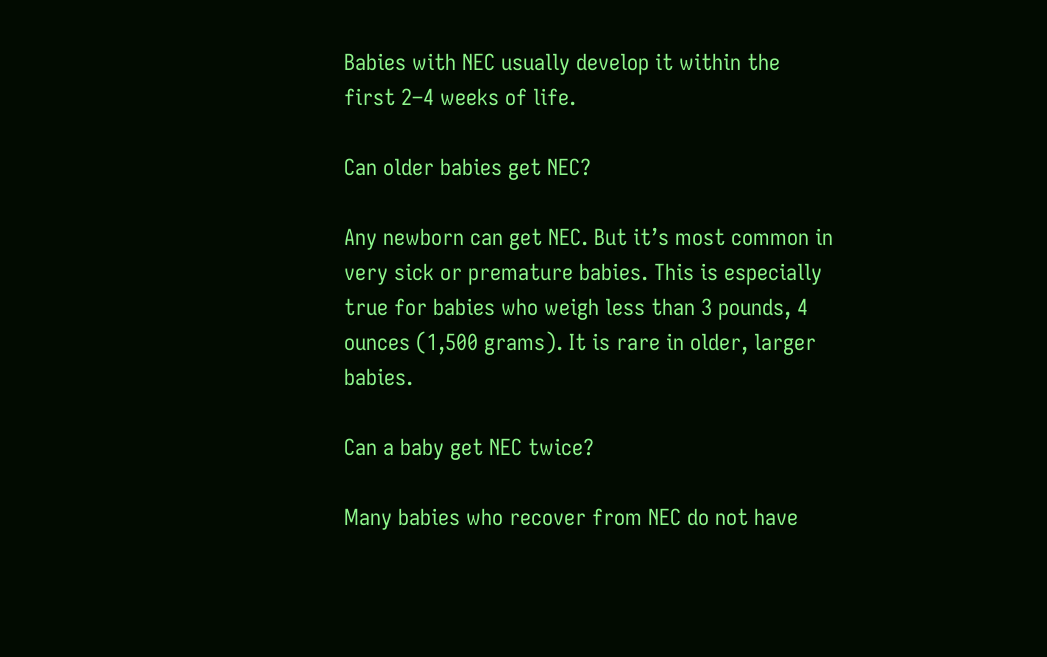Babies with NEC usually develop it within the first 2–4 weeks of life.

Can older babies get NEC?

Any newborn can get NEC. But it’s most common in very sick or premature babies. This is especially true for babies who weigh less than 3 pounds, 4 ounces (1,500 grams). It is rare in older, larger babies.

Can a baby get NEC twice?

Many babies who recover from NEC do not have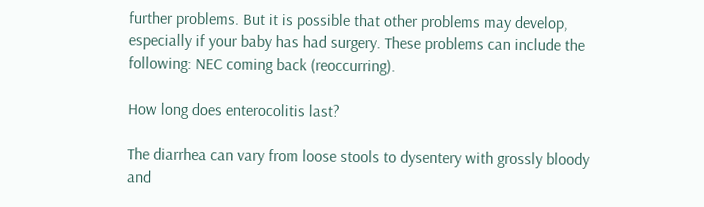further problems. But it is possible that other problems may develop, especially if your baby has had surgery. These problems can include the following: NEC coming back (reoccurring).

How long does enterocolitis last?

The diarrhea can vary from loose stools to dysentery with grossly bloody and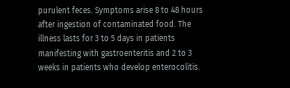purulent feces. Symptoms arise 8 to 48 hours after ingestion of contaminated food. The illness lasts for 3 to 5 days in patients manifesting with gastroenteritis and 2 to 3 weeks in patients who develop enterocolitis.